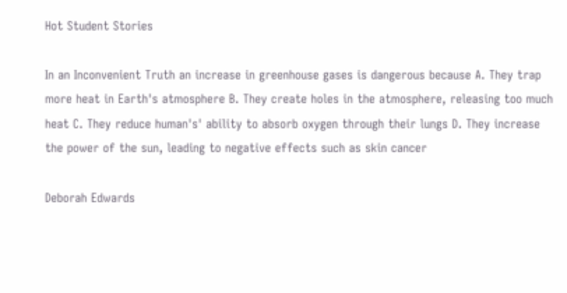Hot Student Stories

In an Inconvenient Truth an increase in greenhouse gases is dangerous because A. They trap more heat in Earth's atmosphere B. They create holes in the atmosphere, releasing too much heat C. They reduce human's' ability to absorb oxygen through their lungs D. They increase the power of the sun, leading to negative effects such as skin cancer

Deborah Edwards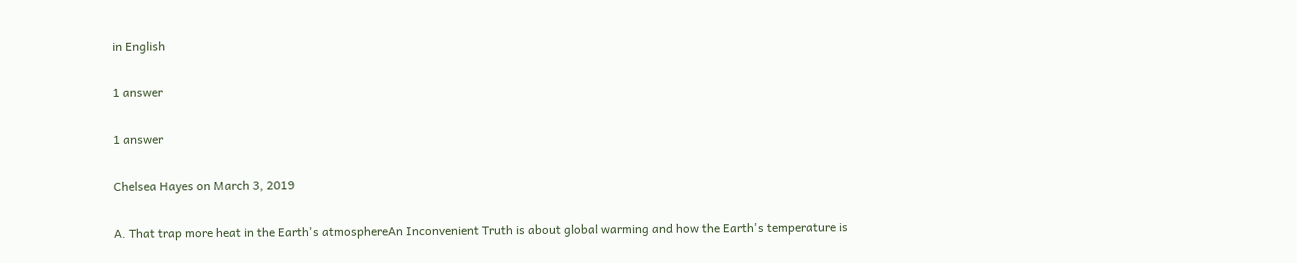in English

1 answer

1 answer

Chelsea Hayes on March 3, 2019

A. That trap more heat in the Earth's atmosphereAn Inconvenient Truth is about global warming and how the Earth's temperature is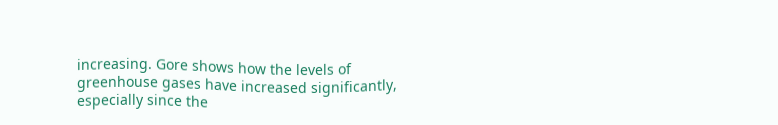increasing. Gore shows how the levels of greenhouse gases have increased significantly, especially since the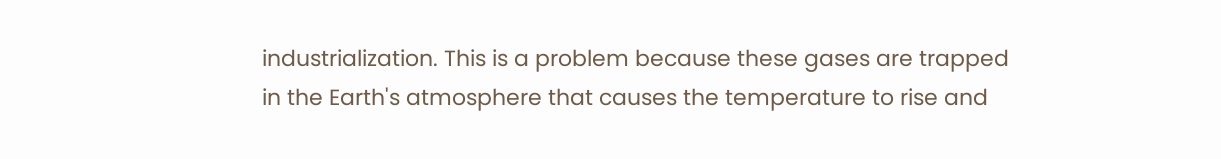industrialization. This is a problem because these gases are trapped in the Earth's atmosphere that causes the temperature to rise and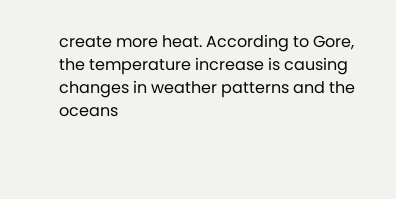create more heat. According to Gore, the temperature increase is causing changes in weather patterns and the oceans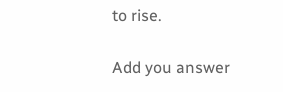to rise.

Add you answer